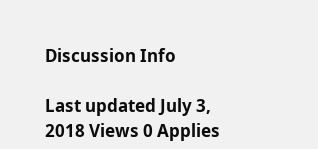Discussion Info

Last updated July 3, 2018 Views 0 Applies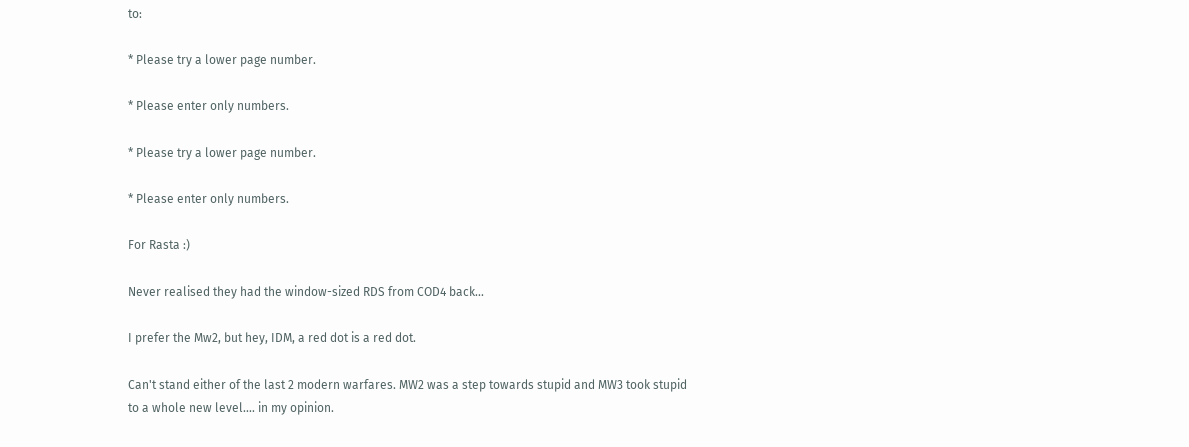to:

* Please try a lower page number.

* Please enter only numbers.

* Please try a lower page number.

* Please enter only numbers.

For Rasta :)

Never realised they had the window-sized RDS from COD4 back...

I prefer the Mw2, but hey, IDM, a red dot is a red dot.

Can't stand either of the last 2 modern warfares. MW2 was a step towards stupid and MW3 took stupid to a whole new level.... in my opinion.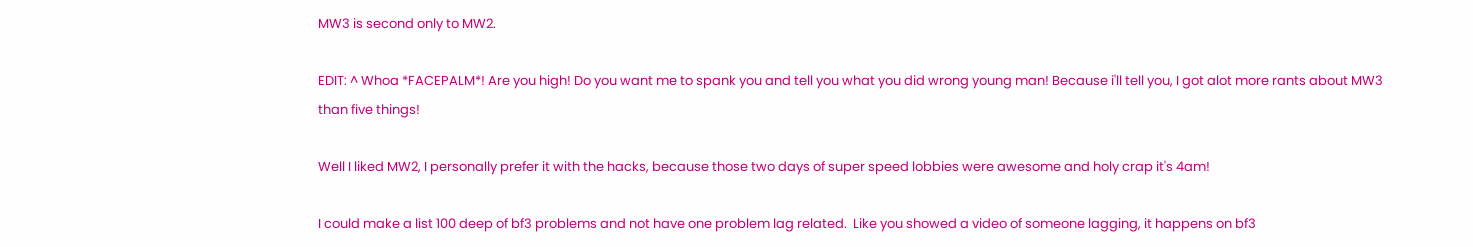MW3 is second only to MW2.

EDIT: ^ Whoa *FACEPALM*! Are you high! Do you want me to spank you and tell you what you did wrong young man! Because i'll tell you, I got alot more rants about MW3 than five things!

Well I liked MW2, I personally prefer it with the hacks, because those two days of super speed lobbies were awesome and holy crap it's 4am!

I could make a list 100 deep of bf3 problems and not have one problem lag related.  Like you showed a video of someone lagging, it happens on bf3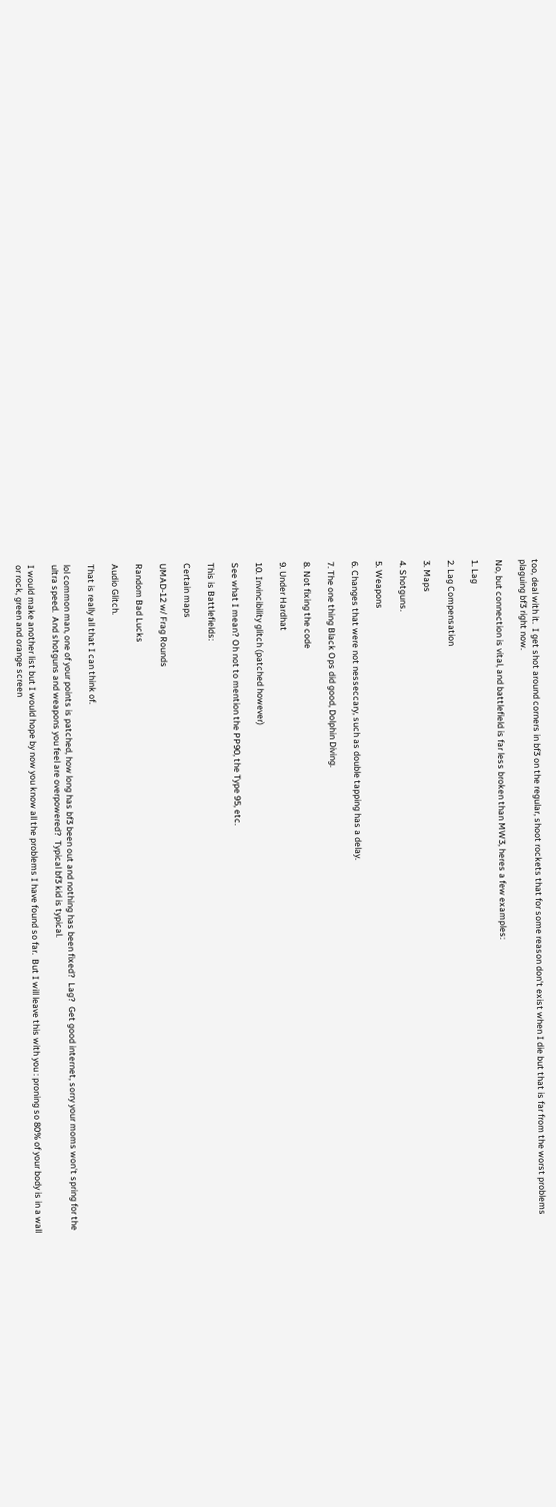too, deal with it.  I get shot around corners in bf3 on the regular, shoot rockets that for some reason don't exist when I die but that is far from the worst problems plaguing bf3 right now.

No, but connection is vital, and battlefield is far less broken than MW3, heres a few examples:

1. Lag

2. Lag Compensation

3. Maps

4. Shotguns.

5. Weapons

6. Changes that were not nesseccary, such as double tapping has a delay.

7. The one thing Black Ops did good, Dolphin Diving.

8. Not fixing the code

9. Under Hardhat

10. Invincibility glitch (patched however)

See what I mean? Oh not to mention the PP90, the Type 95, etc.

This is Battlefields:

Certain maps

UMAD-12 w/ Frag Rounds

Random Bad Lucks

Audio Glitch.

That is really all that I can think of.

lol common man, one of your points is patched, how long has bf3 been out and nothing has been fixed?  Lag?  Get good internet, sorry your moms won't spring for the ultra speed.  And shotguns and weapons you feel are overpowered?  Typical bf3 kid is typical.

I would make another list but I would hope by now you know all the problems I have found so far.  But I will leave this with you : proning so 80% of your body is in a wall or rock, green and orange screen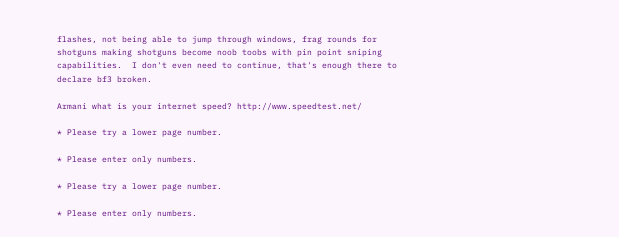flashes, not being able to jump through windows, frag rounds for shotguns making shotguns become noob toobs with pin point sniping capabilities.  I don't even need to continue, that's enough there to declare bf3 broken.

Armani what is your internet speed? http://www.speedtest.net/

* Please try a lower page number.

* Please enter only numbers.

* Please try a lower page number.

* Please enter only numbers.